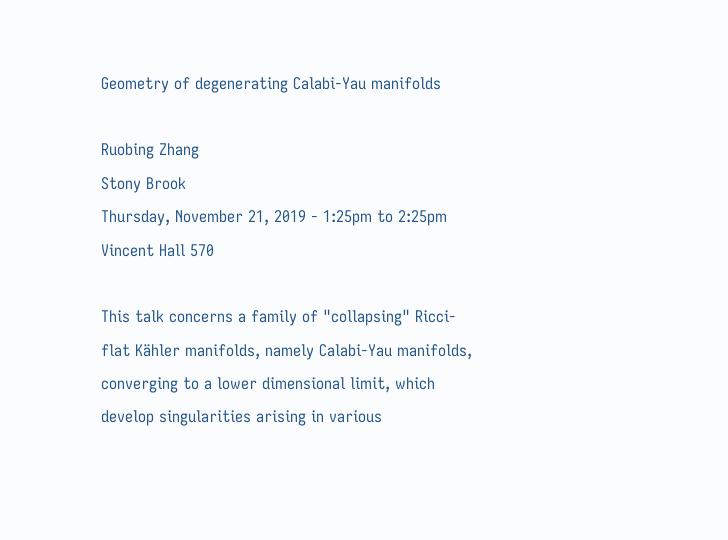Geometry of degenerating Calabi-Yau manifolds

Ruobing Zhang
Stony Brook
Thursday, November 21, 2019 - 1:25pm to 2:25pm
Vincent Hall 570

This talk concerns a family of "collapsing" Ricci-flat Kähler manifolds, namely Calabi-Yau manifolds, converging to a lower dimensional limit, which develop singularities arising in various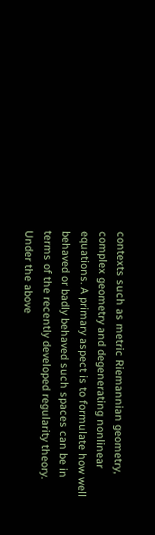contexts such as metric Riemannian geometry, complex geometry and degenerating nonlinear equations. A primary aspect is to formulate how well behaved or badly behaved such spaces can be in terms of the recently developed regularity theory. Under the above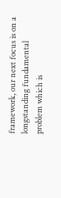framework, our next focus is on a longstanding fundamental problem which is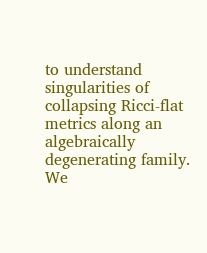to understand singularities of collapsing Ricci-flat metrics along an algebraically degenerating family. We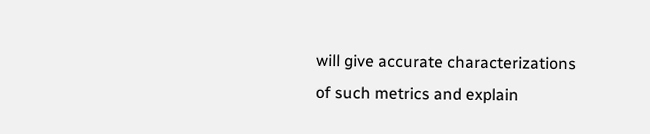will give accurate characterizations of such metrics and explain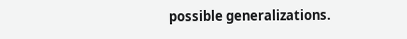possible generalizations.